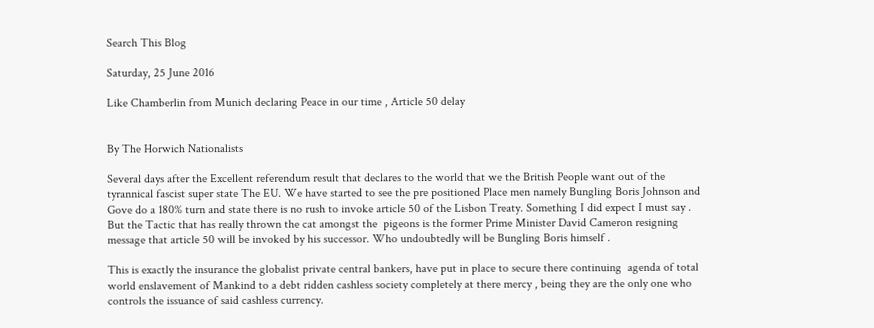Search This Blog

Saturday, 25 June 2016

Like Chamberlin from Munich declaring Peace in our time , Article 50 delay


By The Horwich Nationalists

Several days after the Excellent referendum result that declares to the world that we the British People want out of the tyrannical fascist super state The EU. We have started to see the pre positioned Place men namely Bungling Boris Johnson and Gove do a 180% turn and state there is no rush to invoke article 50 of the Lisbon Treaty. Something I did expect I must say . But the Tactic that has really thrown the cat amongst the  pigeons is the former Prime Minister David Cameron resigning message that article 50 will be invoked by his successor. Who undoubtedly will be Bungling Boris himself .

This is exactly the insurance the globalist private central bankers, have put in place to secure there continuing  agenda of total world enslavement of Mankind to a debt ridden cashless society completely at there mercy , being they are the only one who controls the issuance of said cashless currency.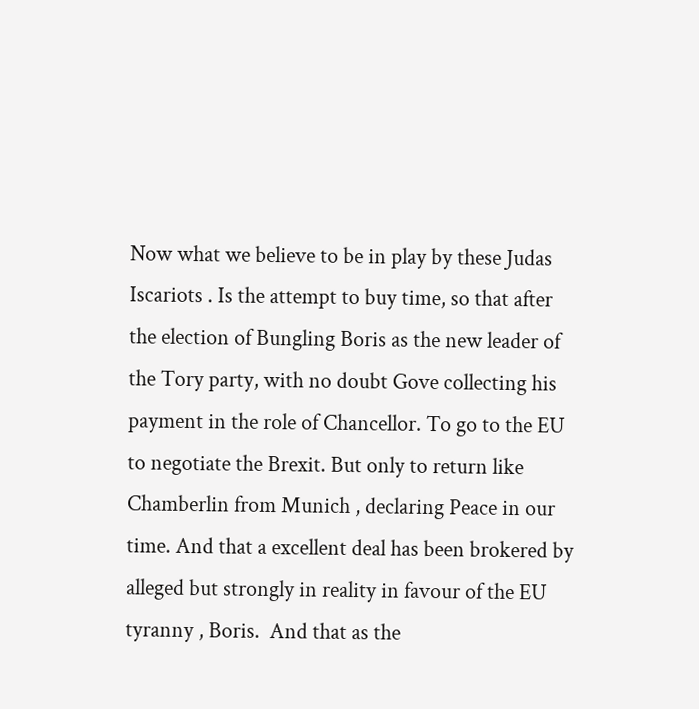Now what we believe to be in play by these Judas Iscariots . Is the attempt to buy time, so that after the election of Bungling Boris as the new leader of the Tory party, with no doubt Gove collecting his payment in the role of Chancellor. To go to the EU to negotiate the Brexit. But only to return like Chamberlin from Munich , declaring Peace in our time. And that a excellent deal has been brokered by alleged but strongly in reality in favour of the EU tyranny , Boris.  And that as the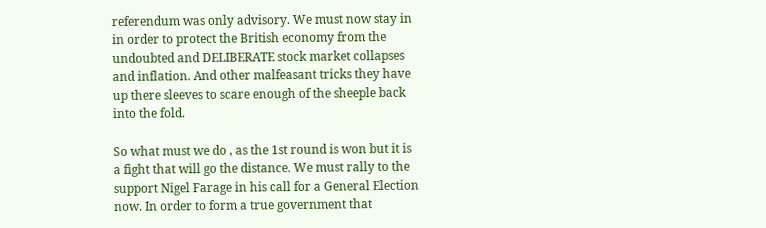referendum was only advisory. We must now stay in in order to protect the British economy from the undoubted and DELIBERATE stock market collapses and inflation. And other malfeasant tricks they have up there sleeves to scare enough of the sheeple back into the fold.

So what must we do , as the 1st round is won but it is a fight that will go the distance. We must rally to the support Nigel Farage in his call for a General Election now. In order to form a true government that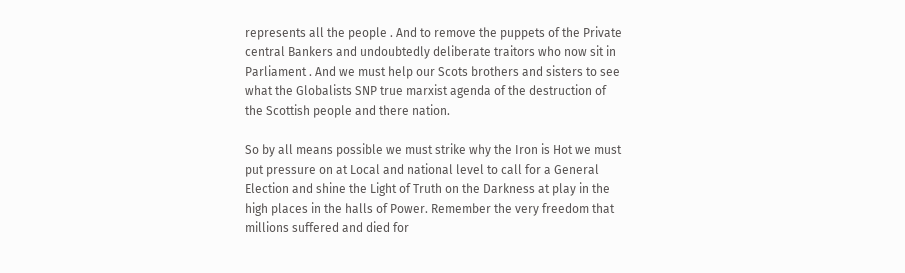represents all the people . And to remove the puppets of the Private central Bankers and undoubtedly deliberate traitors who now sit in Parliament . And we must help our Scots brothers and sisters to see what the Globalists SNP true marxist agenda of the destruction of the Scottish people and there nation.

So by all means possible we must strike why the Iron is Hot we must put pressure on at Local and national level to call for a General Election and shine the Light of Truth on the Darkness at play in the high places in the halls of Power. Remember the very freedom that millions suffered and died for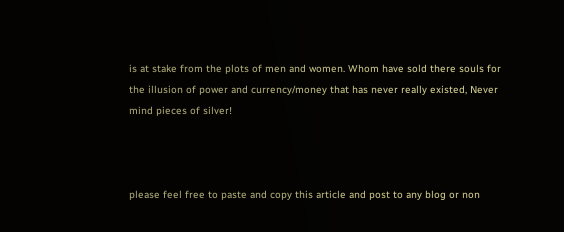is at stake from the plots of men and women. Whom have sold there souls for the illusion of power and currency/money that has never really existed, Never mind pieces of silver!



please feel free to paste and copy this article and post to any blog or non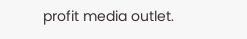profit media outlet.